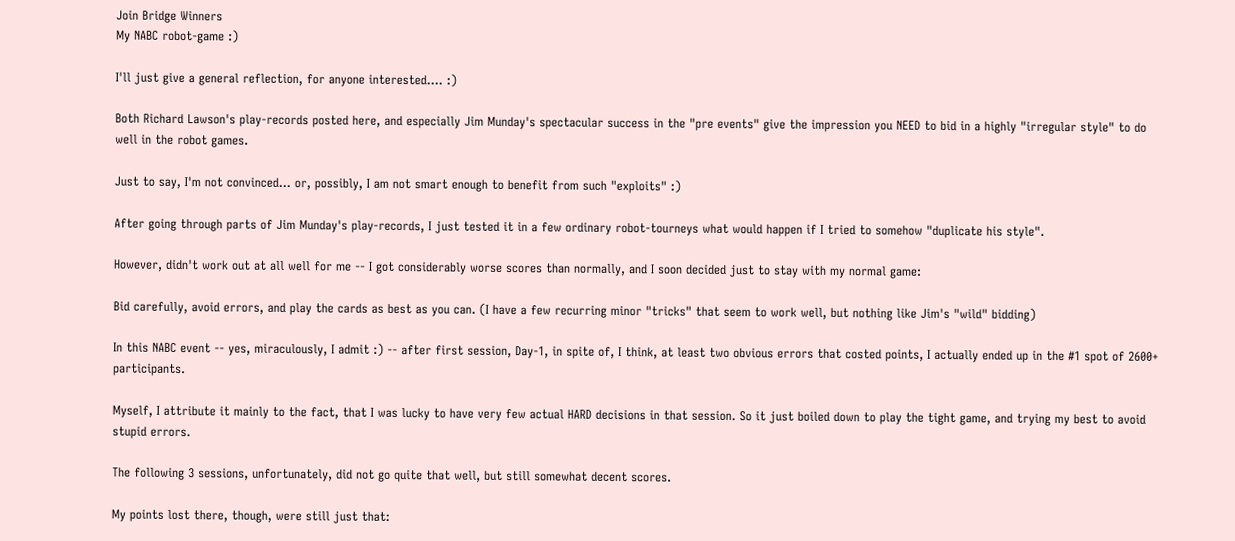Join Bridge Winners
My NABC robot-game :)

I'll just give a general reflection, for anyone interested.... :)

Both Richard Lawson's play-records posted here, and especially Jim Munday's spectacular success in the "pre events" give the impression you NEED to bid in a highly "irregular style" to do well in the robot games.

Just to say, I'm not convinced... or, possibly, I am not smart enough to benefit from such "exploits" :)

After going through parts of Jim Munday's play-records, I just tested it in a few ordinary robot-tourneys what would happen if I tried to somehow "duplicate his style".

However, didn't work out at all well for me -- I got considerably worse scores than normally, and I soon decided just to stay with my normal game:

Bid carefully, avoid errors, and play the cards as best as you can. (I have a few recurring minor "tricks" that seem to work well, but nothing like Jim's "wild" bidding)

In this NABC event -- yes, miraculously, I admit :) -- after first session, Day-1, in spite of, I think, at least two obvious errors that costed points, I actually ended up in the #1 spot of 2600+ participants.

Myself, I attribute it mainly to the fact, that I was lucky to have very few actual HARD decisions in that session. So it just boiled down to play the tight game, and trying my best to avoid stupid errors.

The following 3 sessions, unfortunately, did not go quite that well, but still somewhat decent scores.

My points lost there, though, were still just that: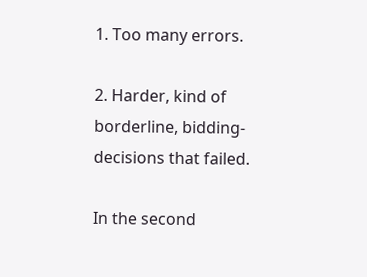1. Too many errors.

2. Harder, kind of borderline, bidding-decisions that failed.

In the second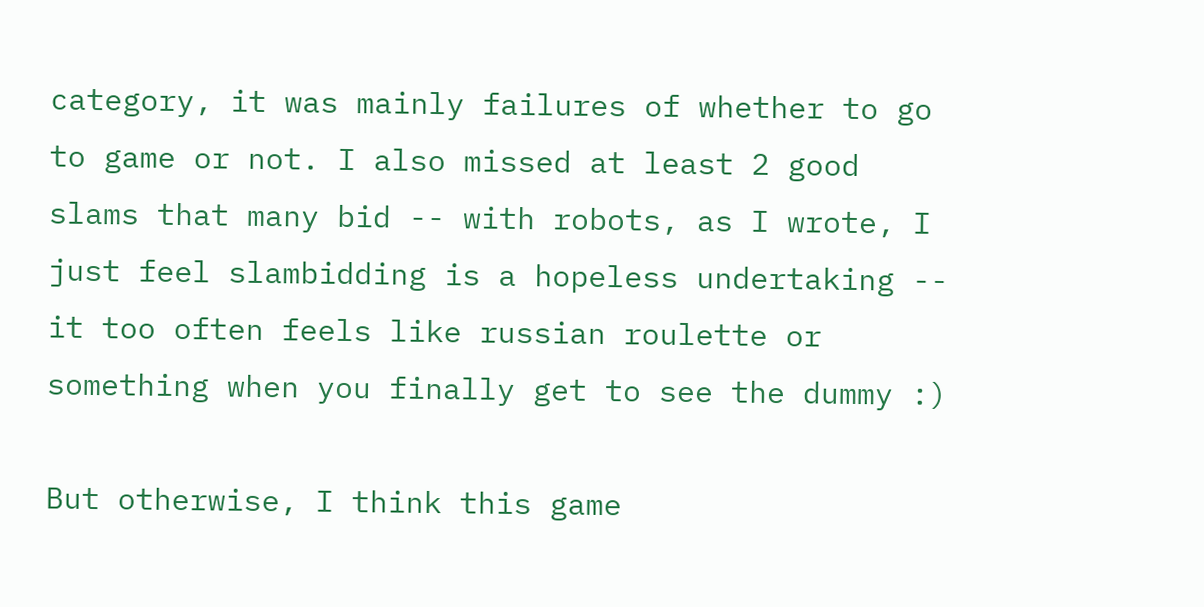category, it was mainly failures of whether to go to game or not. I also missed at least 2 good slams that many bid -- with robots, as I wrote, I just feel slambidding is a hopeless undertaking -- it too often feels like russian roulette or something when you finally get to see the dummy :)

But otherwise, I think this game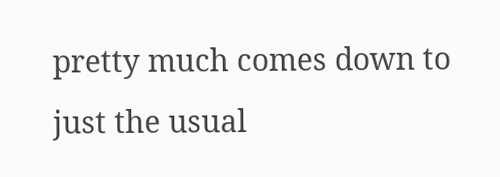pretty much comes down to just the usual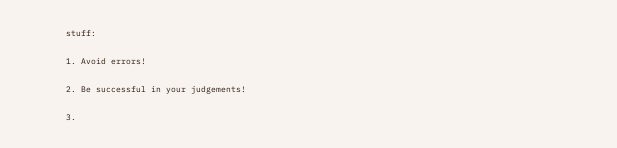stuff:

1. Avoid errors!

2. Be successful in your judgements!

3.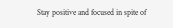Stay positive and focused in spite of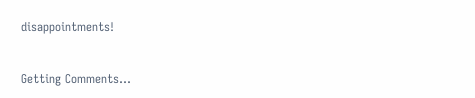disappointments!


Getting Comments...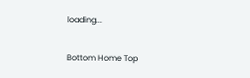loading...

Bottom Home Top